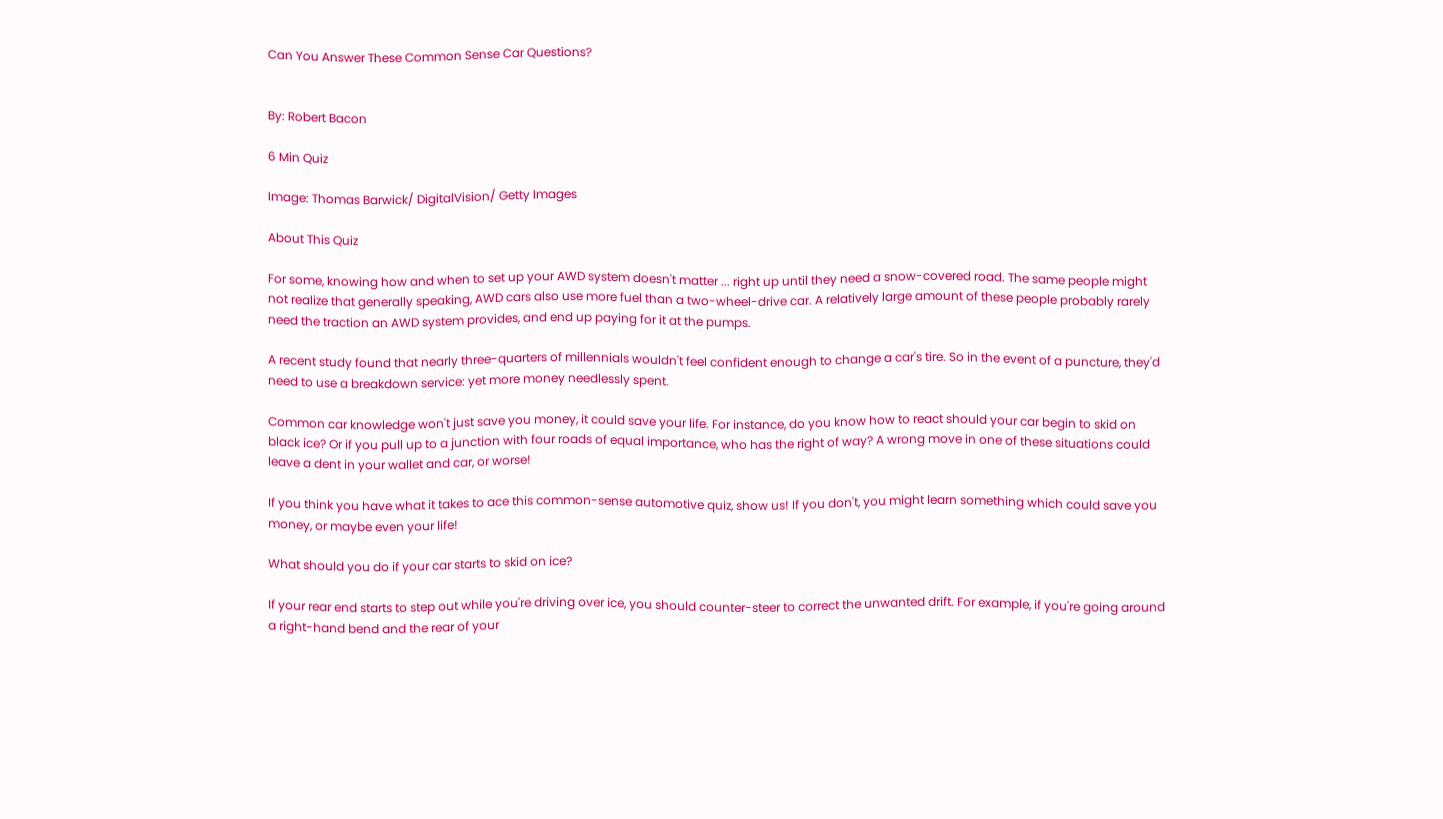Can You Answer These Common Sense Car Questions?


By: Robert Bacon

6 Min Quiz

Image: Thomas Barwick/ DigitalVision/ Getty Images

About This Quiz

For some, knowing how and when to set up your AWD system doesn't matter ... right up until they need a snow-covered road. The same people might not realize that generally speaking, AWD cars also use more fuel than a two-wheel-drive car. A relatively large amount of these people probably rarely need the traction an AWD system provides, and end up paying for it at the pumps.

A recent study found that nearly three-quarters of millennials wouldn't feel confident enough to change a car's tire. So in the event of a puncture, they'd need to use a breakdown service: yet more money needlessly spent.

Common car knowledge won't just save you money, it could save your life. For instance, do you know how to react should your car begin to skid on black ice? Or if you pull up to a junction with four roads of equal importance, who has the right of way? A wrong move in one of these situations could leave a dent in your wallet and car, or worse!

If you think you have what it takes to ace this common-sense automotive quiz, show us! If you don't, you might learn something which could save you money, or maybe even your life!

What should you do if your car starts to skid on ice?

If your rear end starts to step out while you're driving over ice, you should counter-steer to correct the unwanted drift. For example, if you're going around a right-hand bend and the rear of your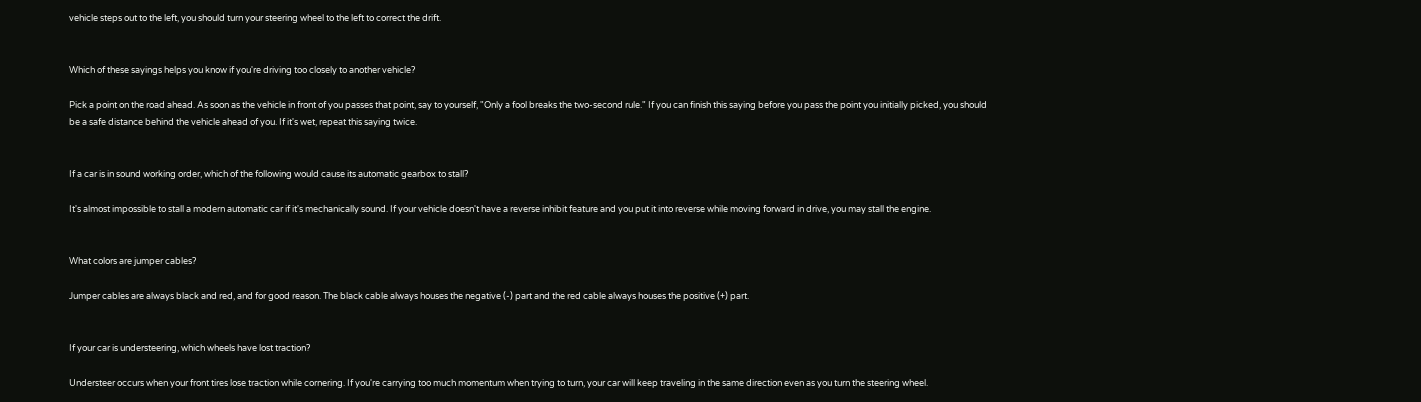vehicle steps out to the left, you should turn your steering wheel to the left to correct the drift.


Which of these sayings helps you know if you're driving too closely to another vehicle?

Pick a point on the road ahead. As soon as the vehicle in front of you passes that point, say to yourself, "Only a fool breaks the two-second rule." If you can finish this saying before you pass the point you initially picked, you should be a safe distance behind the vehicle ahead of you. If it's wet, repeat this saying twice.


If a car is in sound working order, which of the following would cause its automatic gearbox to stall?

It's almost impossible to stall a modern automatic car if it's mechanically sound. If your vehicle doesn't have a reverse inhibit feature and you put it into reverse while moving forward in drive, you may stall the engine.


What colors are jumper cables?

Jumper cables are always black and red, and for good reason. The black cable always houses the negative (-) part and the red cable always houses the positive (+) part.


If your car is understeering, which wheels have lost traction?

Understeer occurs when your front tires lose traction while cornering. If you're carrying too much momentum when trying to turn, your car will keep traveling in the same direction even as you turn the steering wheel.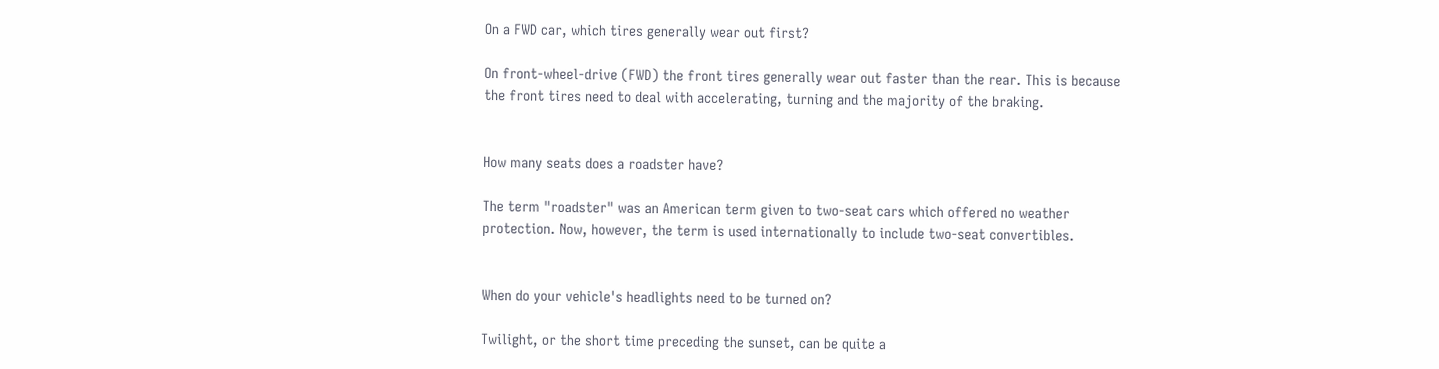On a FWD car, which tires generally wear out first?

On front-wheel-drive (FWD) the front tires generally wear out faster than the rear. This is because the front tires need to deal with accelerating, turning and the majority of the braking.


How many seats does a roadster have?

The term "roadster" was an American term given to two-seat cars which offered no weather protection. Now, however, the term is used internationally to include two-seat convertibles.


When do your vehicle's headlights need to be turned on?

Twilight, or the short time preceding the sunset, can be quite a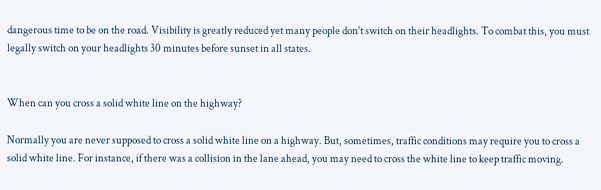dangerous time to be on the road. Visibility is greatly reduced yet many people don't switch on their headlights. To combat this, you must legally switch on your headlights 30 minutes before sunset in all states.


When can you cross a solid white line on the highway?

Normally you are never supposed to cross a solid white line on a highway. But, sometimes, traffic conditions may require you to cross a solid white line. For instance, if there was a collision in the lane ahead, you may need to cross the white line to keep traffic moving.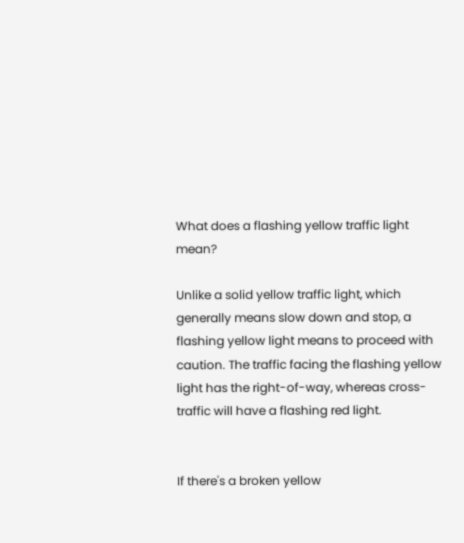What does a flashing yellow traffic light mean?

Unlike a solid yellow traffic light, which generally means slow down and stop, a flashing yellow light means to proceed with caution. The traffic facing the flashing yellow light has the right-of-way, whereas cross-traffic will have a flashing red light.


If there's a broken yellow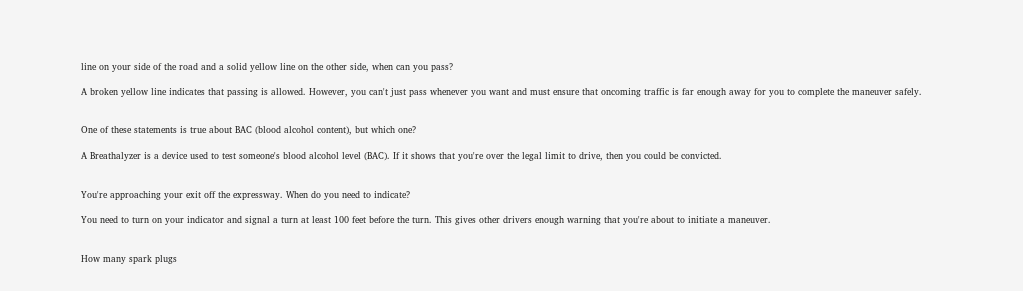line on your side of the road and a solid yellow line on the other side, when can you pass?

A broken yellow line indicates that passing is allowed. However, you can't just pass whenever you want and must ensure that oncoming traffic is far enough away for you to complete the maneuver safely.


One of these statements is true about BAC (blood alcohol content), but which one?

A Breathalyzer is a device used to test someone's blood alcohol level (BAC). If it shows that you're over the legal limit to drive, then you could be convicted.


You're approaching your exit off the expressway. When do you need to indicate?

You need to turn on your indicator and signal a turn at least 100 feet before the turn. This gives other drivers enough warning that you're about to initiate a maneuver.


How many spark plugs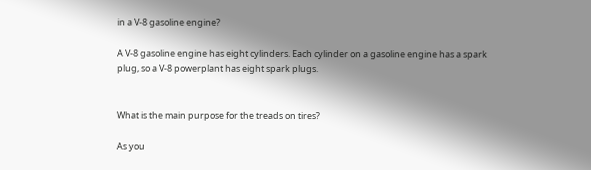in a V-8 gasoline engine?

A V-8 gasoline engine has eight cylinders. Each cylinder on a gasoline engine has a spark plug, so a V-8 powerplant has eight spark plugs.


What is the main purpose for the treads on tires?

As you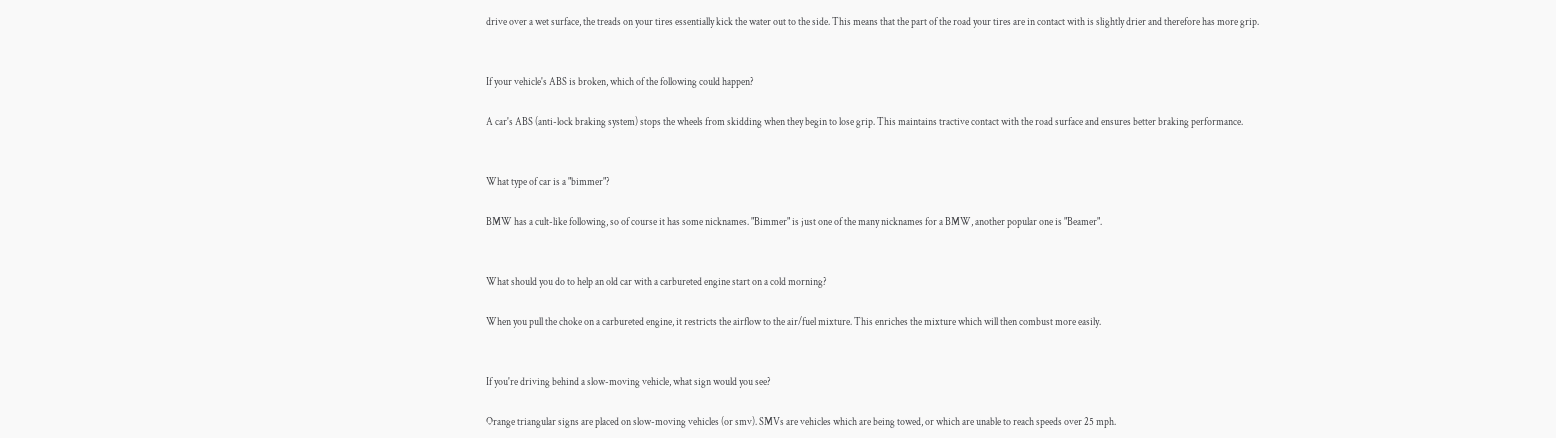drive over a wet surface, the treads on your tires essentially kick the water out to the side. This means that the part of the road your tires are in contact with is slightly drier and therefore has more grip.


If your vehicle's ABS is broken, which of the following could happen?

A car's ABS (anti-lock braking system) stops the wheels from skidding when they begin to lose grip. This maintains tractive contact with the road surface and ensures better braking performance.


What type of car is a "bimmer"?

BMW has a cult-like following, so of course it has some nicknames. "Bimmer" is just one of the many nicknames for a BMW, another popular one is "Beamer".


What should you do to help an old car with a carbureted engine start on a cold morning?

When you pull the choke on a carbureted engine, it restricts the airflow to the air/fuel mixture. This enriches the mixture which will then combust more easily.


If you're driving behind a slow-moving vehicle, what sign would you see?

Orange triangular signs are placed on slow-moving vehicles (or smv). SMVs are vehicles which are being towed, or which are unable to reach speeds over 25 mph.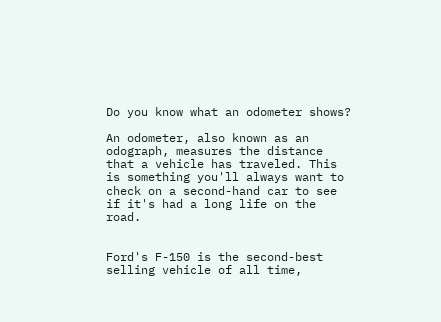Do you know what an odometer shows?

An odometer, also known as an odograph, measures the distance that a vehicle has traveled. This is something you'll always want to check on a second-hand car to see if it's had a long life on the road.


Ford's F-150 is the second-best selling vehicle of all time,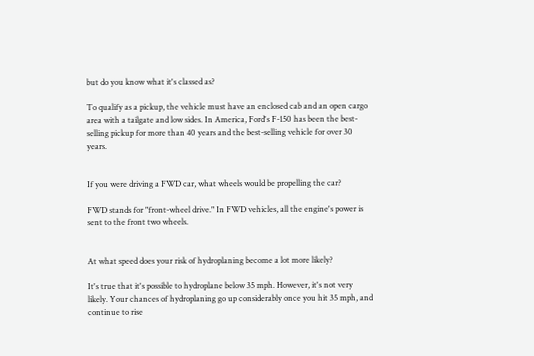but do you know what it's classed as?

To qualify as a pickup, the vehicle must have an enclosed cab and an open cargo area with a tailgate and low sides. In America, Ford's F-150 has been the best-selling pickup for more than 40 years and the best-selling vehicle for over 30 years.


If you were driving a FWD car, what wheels would be propelling the car?

FWD stands for "front-wheel drive." In FWD vehicles, all the engine's power is sent to the front two wheels.


At what speed does your risk of hydroplaning become a lot more likely?

It's true that it's possible to hydroplane below 35 mph. However, it's not very likely. Your chances of hydroplaning go up considerably once you hit 35 mph, and continue to rise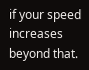if your speed increases beyond that.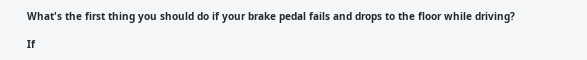What's the first thing you should do if your brake pedal fails and drops to the floor while driving?

If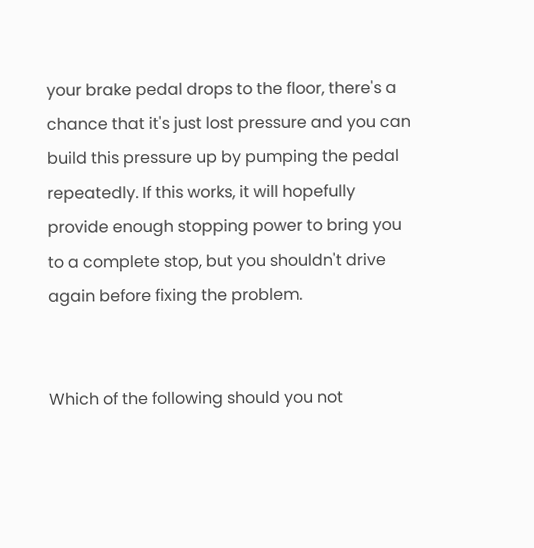your brake pedal drops to the floor, there's a chance that it's just lost pressure and you can build this pressure up by pumping the pedal repeatedly. If this works, it will hopefully provide enough stopping power to bring you to a complete stop, but you shouldn't drive again before fixing the problem.


Which of the following should you not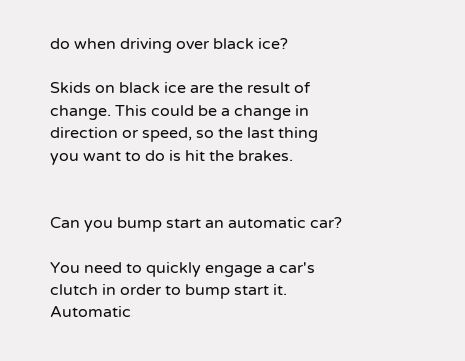do when driving over black ice?

Skids on black ice are the result of change. This could be a change in direction or speed, so the last thing you want to do is hit the brakes.


Can you bump start an automatic car?

You need to quickly engage a car's clutch in order to bump start it. Automatic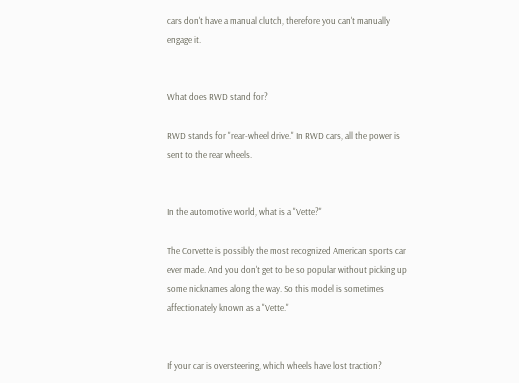cars don't have a manual clutch, therefore you can't manually engage it.


What does RWD stand for?

RWD stands for "rear-wheel drive." In RWD cars, all the power is sent to the rear wheels.


In the automotive world, what is a "Vette?"

The Corvette is possibly the most recognized American sports car ever made. And you don't get to be so popular without picking up some nicknames along the way. So this model is sometimes affectionately known as a "Vette."


If your car is oversteering, which wheels have lost traction?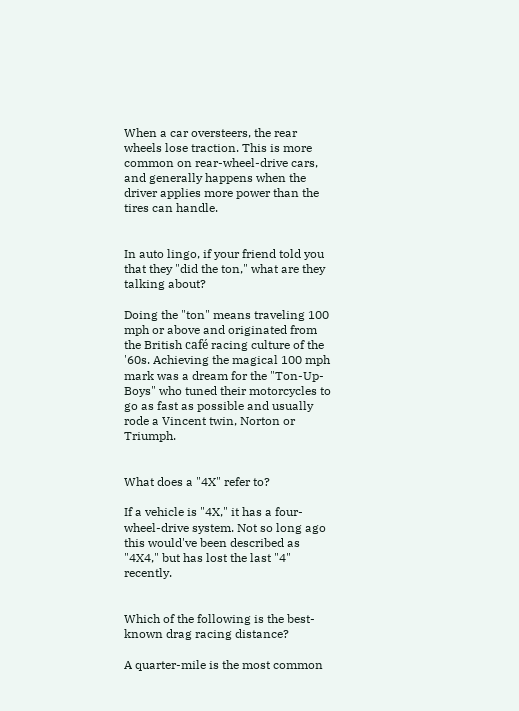When a car oversteers, the rear wheels lose traction. This is more common on rear-wheel-drive cars, and generally happens when the driver applies more power than the tires can handle.


In auto lingo, if your friend told you that they "did the ton," what are they talking about?

Doing the "ton" means traveling 100 mph or above and originated from the British café racing culture of the '60s. Achieving the magical 100 mph mark was a dream for the "Ton-Up-Boys" who tuned their motorcycles to go as fast as possible and usually rode a Vincent twin, Norton or Triumph.


What does a "4X" refer to?

If a vehicle is "4X," it has a four-wheel-drive system. Not so long ago this would've been described as "4X4," but has lost the last "4" recently.


Which of the following is the best-known drag racing distance?

A quarter-mile is the most common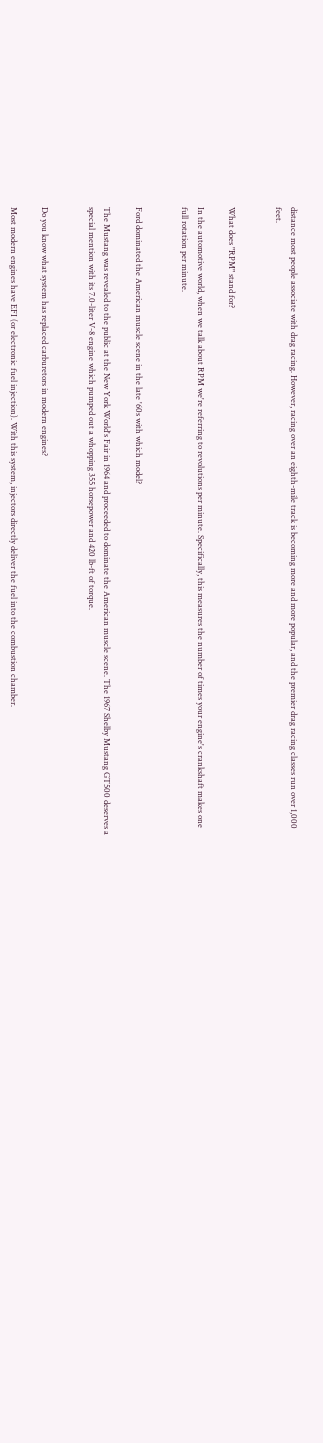distance most people associate with drag racing. However, racing over an eighth-mile track is becoming more and more popular, and the premier drag racing classes run over 1,000 feet.


What does "RPM" stand for?

In the automotive world, when we talk about RPM we're referring to revolutions per minute. Specifically, this measures the number of times your engine's crankshaft makes one full rotation per minute.


Ford dominated the American muscle scene in the late '60s with which model?

The Mustang was revealed to the public at the New York World's Fair in 1964 and proceeded to dominate the American muscle scene. The 1967 Shelby Mustang GT500 deserves a special mention with its 7.0-liter V-8 engine which pumped out a whopping 355 horsepower and 420 lb-ft of torque.


Do you know what system has replaced carburetors in modern engines?

Most modern engines have EFI (or electronic fuel injection). With this system, injectors directly deliver the fuel into the combustion chamber.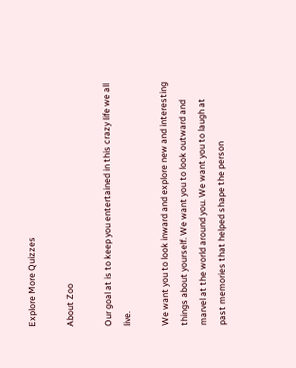Explore More Quizzes

About Zoo

Our goal at is to keep you entertained in this crazy life we all live.

We want you to look inward and explore new and interesting things about yourself. We want you to look outward and marvel at the world around you. We want you to laugh at past memories that helped shape the person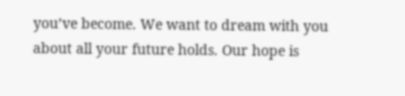you’ve become. We want to dream with you about all your future holds. Our hope is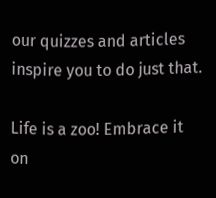our quizzes and articles inspire you to do just that.

Life is a zoo! Embrace it on